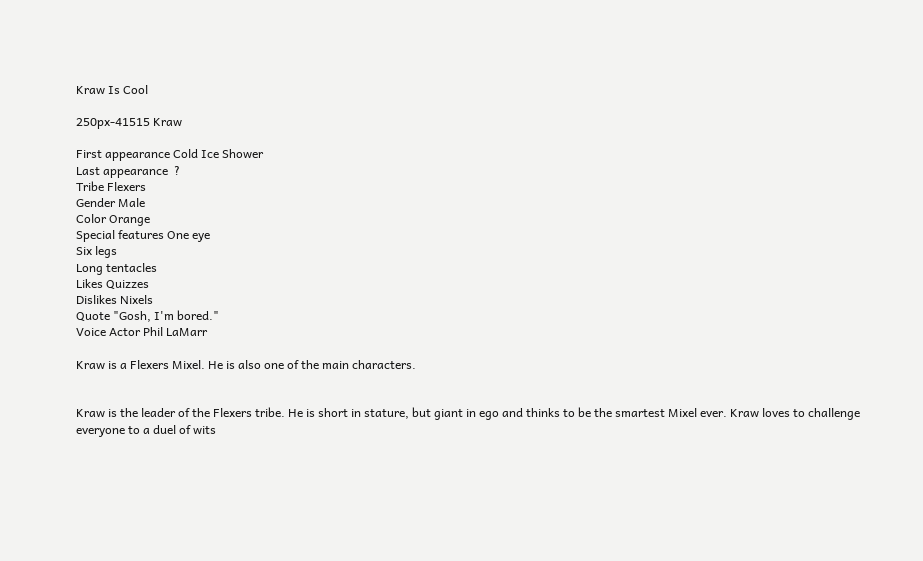Kraw Is Cool

250px-41515 Kraw

First appearance Cold Ice Shower
Last appearance  ?
Tribe Flexers
Gender Male
Color Orange
Special features One eye
Six legs
Long tentacles
Likes Quizzes
Dislikes Nixels
Quote "Gosh, I'm bored."
Voice Actor Phil LaMarr

Kraw is a Flexers Mixel. He is also one of the main characters.


Kraw is the leader of the Flexers tribe. He is short in stature, but giant in ego and thinks to be the smartest Mixel ever. Kraw loves to challenge everyone to a duel of wits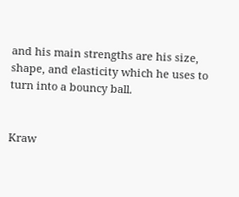and his main strengths are his size, shape, and elasticity which he uses to turn into a bouncy ball.


Kraw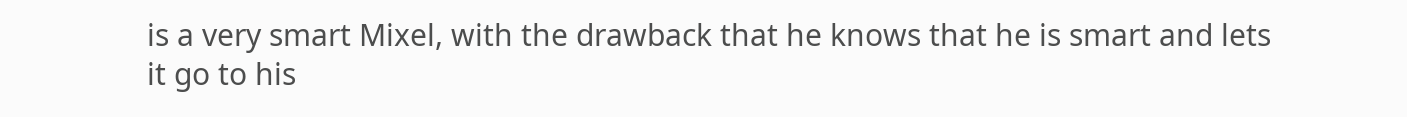is a very smart Mixel, with the drawback that he knows that he is smart and lets it go to his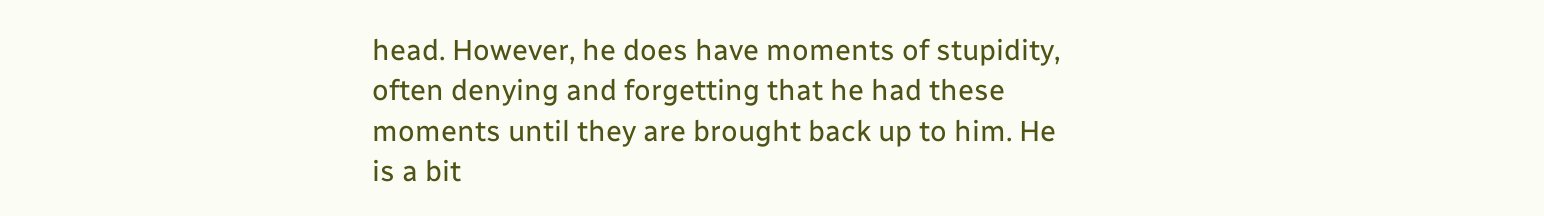head. However, he does have moments of stupidity, often denying and forgetting that he had these moments until they are brought back up to him. He is a bit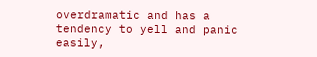overdramatic and has a tendency to yell and panic easily,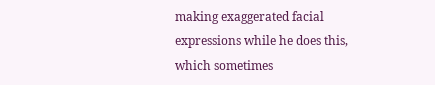making exaggerated facial expressions while he does this, which sometimes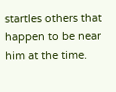startles others that happen to be near him at the time.